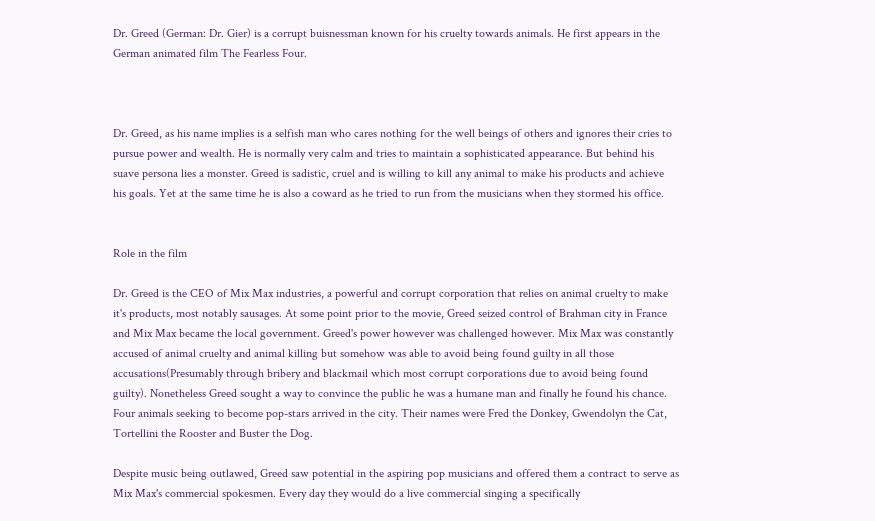Dr. Greed (German: Dr. Gier) is a corrupt buisnessman known for his cruelty towards animals. He first appears in the German animated film The Fearless Four.



Dr. Greed, as his name implies is a selfish man who cares nothing for the well beings of others and ignores their cries to pursue power and wealth. He is normally very calm and tries to maintain a sophisticated appearance. But behind his suave persona lies a monster. Greed is sadistic, cruel and is willing to kill any animal to make his products and achieve his goals. Yet at the same time he is also a coward as he tried to run from the musicians when they stormed his office.


Role in the film

Dr. Greed is the CEO of Mix Max industries, a powerful and corrupt corporation that relies on animal cruelty to make it's products, most notably sausages. At some point prior to the movie, Greed seized control of Brahman city in France and Mix Max became the local government. Greed's power however was challenged however. Mix Max was constantly accused of animal cruelty and animal killing but somehow was able to avoid being found guilty in all those accusations(Presumably through bribery and blackmail which most corrupt corporations due to avoid being found guilty). Nonetheless Greed sought a way to convince the public he was a humane man and finally he found his chance. Four animals seeking to become pop-stars arrived in the city. Their names were Fred the Donkey, Gwendolyn the Cat, Tortellini the Rooster and Buster the Dog.

Despite music being outlawed, Greed saw potential in the aspiring pop musicians and offered them a contract to serve as Mix Max's commercial spokesmen. Every day they would do a live commercial singing a specifically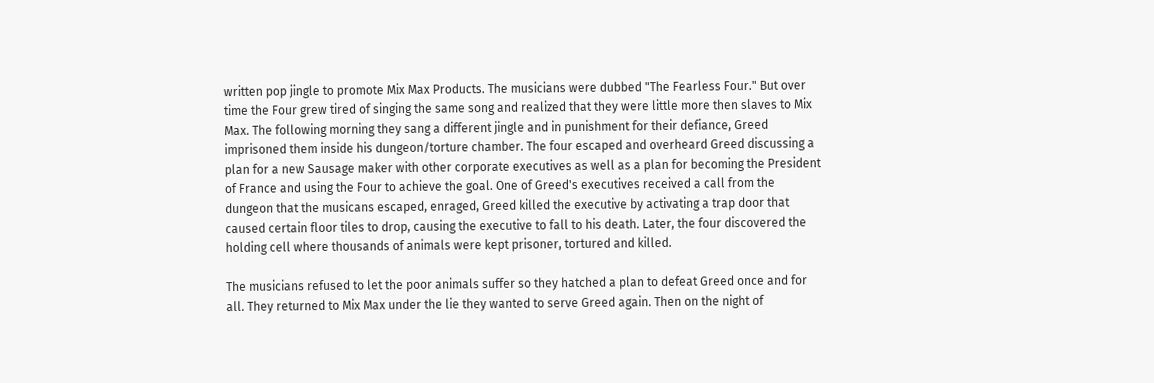written pop jingle to promote Mix Max Products. The musicians were dubbed "The Fearless Four." But over time the Four grew tired of singing the same song and realized that they were little more then slaves to Mix Max. The following morning they sang a different jingle and in punishment for their defiance, Greed imprisoned them inside his dungeon/torture chamber. The four escaped and overheard Greed discussing a plan for a new Sausage maker with other corporate executives as well as a plan for becoming the President of France and using the Four to achieve the goal. One of Greed's executives received a call from the dungeon that the musicans escaped, enraged, Greed killed the executive by activating a trap door that caused certain floor tiles to drop, causing the executive to fall to his death. Later, the four discovered the holding cell where thousands of animals were kept prisoner, tortured and killed.

The musicians refused to let the poor animals suffer so they hatched a plan to defeat Greed once and for all. They returned to Mix Max under the lie they wanted to serve Greed again. Then on the night of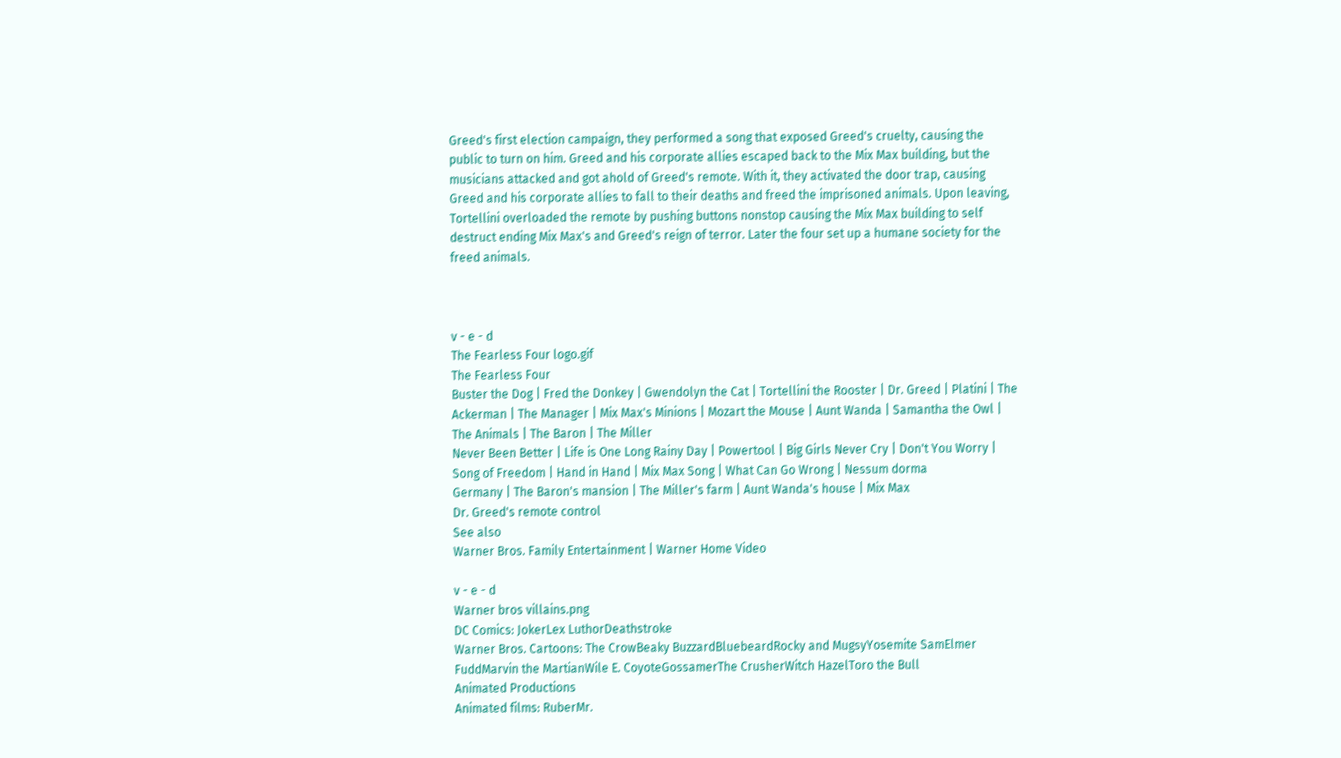Greed's first election campaign, they performed a song that exposed Greed's cruelty, causing the public to turn on him. Greed and his corporate allies escaped back to the Mix Max building, but the musicians attacked and got ahold of Greed's remote. With it, they activated the door trap, causing Greed and his corporate allies to fall to their deaths and freed the imprisoned animals. Upon leaving, Tortellini overloaded the remote by pushing buttons nonstop causing the Mix Max building to self destruct ending Mix Max's and Greed's reign of terror. Later the four set up a humane society for the freed animals.



v - e - d
The Fearless Four logo.gif
The Fearless Four
Buster the Dog | Fred the Donkey | Gwendolyn the Cat | Tortellini the Rooster | Dr. Greed | Platini | The Ackerman | The Manager | Mix Max's Minions | Mozart the Mouse | Aunt Wanda | Samantha the Owl | The Animals | The Baron | The Miller
Never Been Better | Life is One Long Rainy Day | Powertool | Big Girls Never Cry | Don't You Worry | Song of Freedom | Hand in Hand | Mix Max Song | What Can Go Wrong | Nessum dorma
Germany | The Baron's mansion | The Miller's farm | Aunt Wanda's house | Mix Max
Dr. Greed's remote control
See also
Warner Bros. Family Entertainment | Warner Home Video

v - e - d
Warner bros villains.png
DC Comics: JokerLex LuthorDeathstroke
Warner Bros. Cartoons: The CrowBeaky BuzzardBluebeardRocky and MugsyYosemite SamElmer FuddMarvin the MartianWile E. CoyoteGossamerThe CrusherWitch HazelToro the Bull
Animated Productions
Animated films: RuberMr.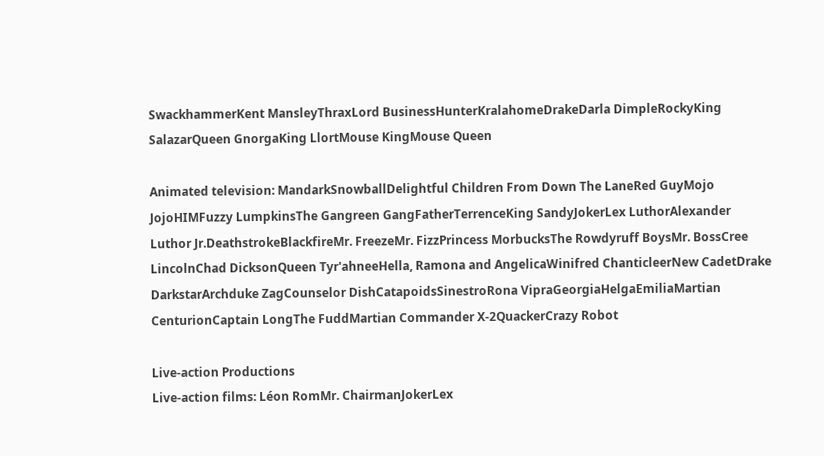SwackhammerKent MansleyThraxLord BusinessHunterKralahomeDrakeDarla DimpleRockyKing SalazarQueen GnorgaKing LlortMouse KingMouse Queen

Animated television: MandarkSnowballDelightful Children From Down The LaneRed GuyMojo JojoHIMFuzzy LumpkinsThe Gangreen GangFatherTerrenceKing SandyJokerLex LuthorAlexander Luthor Jr.DeathstrokeBlackfireMr. FreezeMr. FizzPrincess MorbucksThe Rowdyruff BoysMr. BossCree LincolnChad DicksonQueen Tyr'ahneeHella, Ramona and AngelicaWinifred ChanticleerNew CadetDrake DarkstarArchduke ZagCounselor DishCatapoidsSinestroRona VipraGeorgiaHelgaEmiliaMartian CenturionCaptain LongThe FuddMartian Commander X-2QuackerCrazy Robot

Live-action Productions
Live-action films: Léon RomMr. ChairmanJokerLex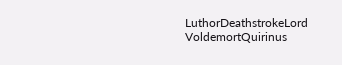LuthorDeathstrokeLord VoldemortQuirinus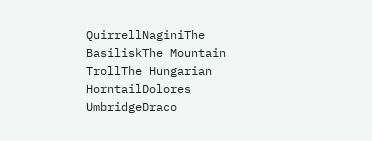QuirrellNaginiThe BasiliskThe Mountain TrollThe Hungarian HorntailDolores UmbridgeDraco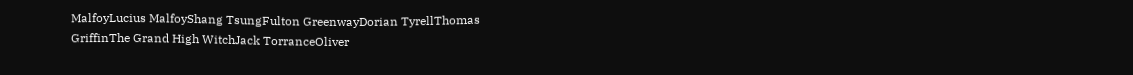MalfoyLucius MalfoyShang TsungFulton GreenwayDorian TyrellThomas GriffinThe Grand High WitchJack TorranceOliver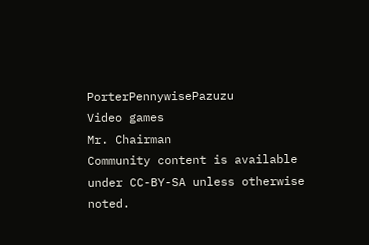PorterPennywisePazuzu
Video games
Mr. Chairman
Community content is available under CC-BY-SA unless otherwise noted.